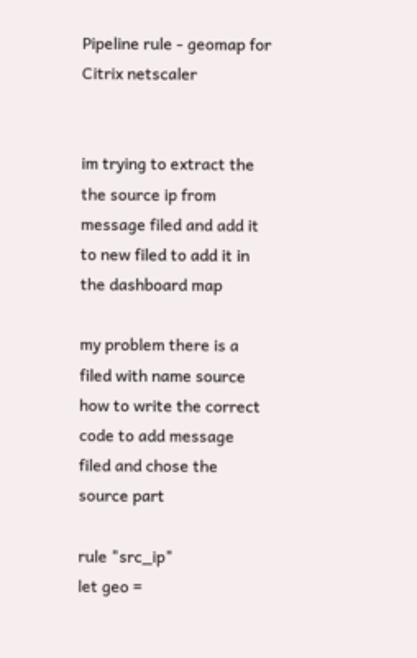Pipeline rule - geomap for Citrix netscaler


im trying to extract the the source ip from message filed and add it to new filed to add it in the dashboard map

my problem there is a filed with name source
how to write the correct code to add message filed and chose the source part

rule "src_ip"
let geo =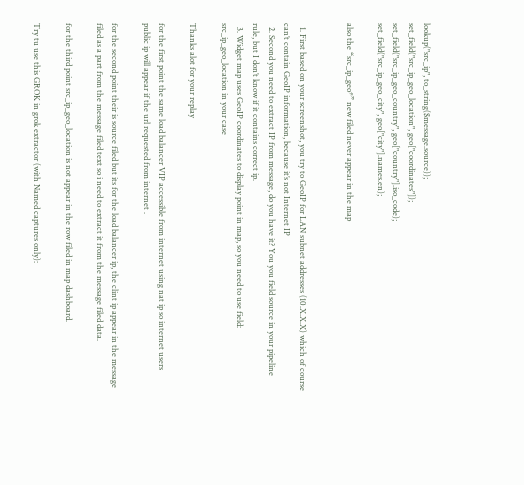lookup("src_ip", to_string($message.source));
set_field("src_ip_geo_location", geo["coordinates"]);
set_field("src_ip_geo_country", geo["country"].iso_code);
set_field("src_ip_geo_city", geo["city"].names.en);

also the “src_ip_geo*” new filed never appear in the map


  1. First based on your screenshot, you try to GeoIP for LAN subnet addresses (10.X.X.X) which of course can’t contain GeoIP information, because it’s not Internet IP
  2. Second you need to extract IP from message, do you have it? You you field source in your pipeline rule, but I don’t know if it contains correct ip.
  3. Widget map uses GeoIP coordinates to display point in map, so you need to use field: src_ip_geo_location in your case

Thanks alot for your replay

for the first point the same load balancer VIP accessible from internet using nat ip so internet users public ip will appear if the url requested from internet .

for the second point their is source filed but its for the load balancer ip, the clint ip appear in the message filed as a part from the message filed text so i need to extract it from the message filed data.

for the third point src_ip_geo_location is not appear in the row filed in map dashboard.

Try tu use this GROK in grok extractor (with Named captures only):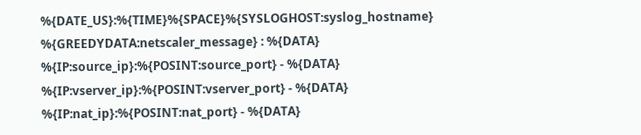%{DATE_US}:%{TIME}%{SPACE}%{SYSLOGHOST:syslog_hostname} %{GREEDYDATA:netscaler_message} : %{DATA} %{IP:source_ip}:%{POSINT:source_port} - %{DATA} %{IP:vserver_ip}:%{POSINT:vserver_port} - %{DATA} %{IP:nat_ip}:%{POSINT:nat_port} - %{DATA}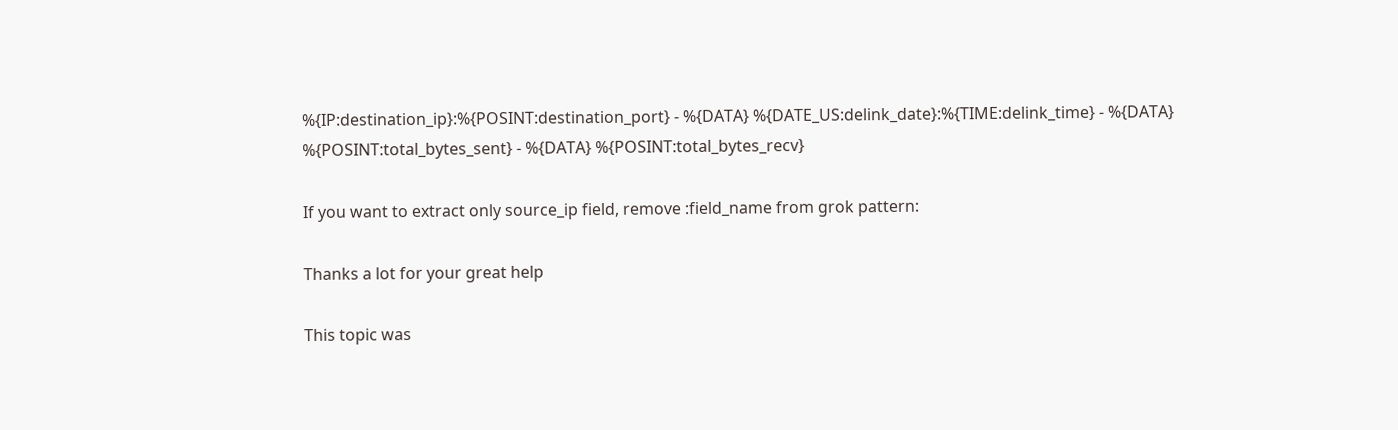%{IP:destination_ip}:%{POSINT:destination_port} - %{DATA} %{DATE_US:delink_date}:%{TIME:delink_time} - %{DATA} %{POSINT:total_bytes_sent} - %{DATA} %{POSINT:total_bytes_recv}

If you want to extract only source_ip field, remove :field_name from grok pattern:

Thanks a lot for your great help

This topic was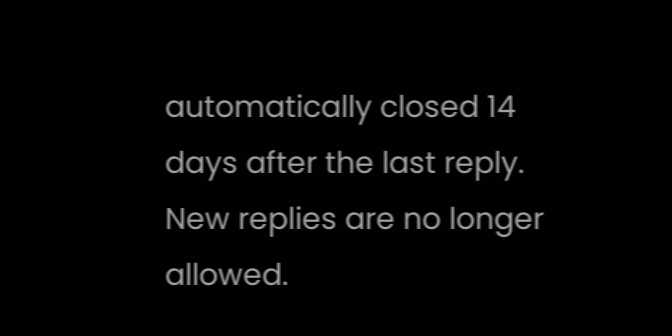automatically closed 14 days after the last reply. New replies are no longer allowed.